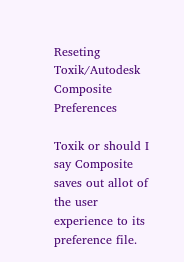Reseting Toxik/Autodesk Composite Preferences

Toxik or should I say Composite saves out allot of the user experience to its preference file.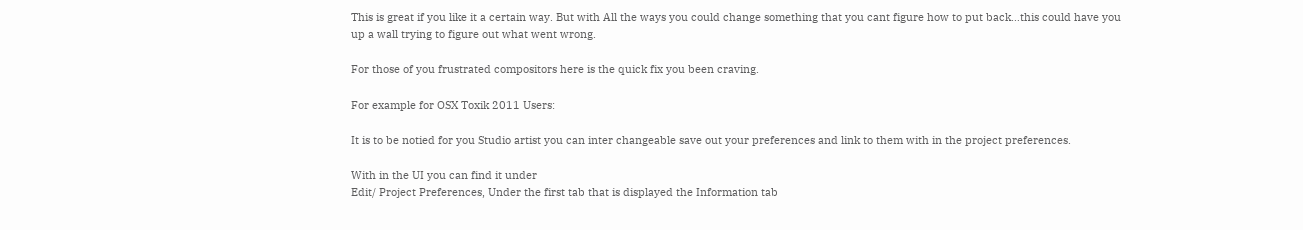This is great if you like it a certain way. But with All the ways you could change something that you cant figure how to put back…this could have you up a wall trying to figure out what went wrong.

For those of you frustrated compositors here is the quick fix you been craving.

For example for OSX Toxik 2011 Users:

It is to be notied for you Studio artist you can inter changeable save out your preferences and link to them with in the project preferences.

With in the UI you can find it under
Edit/ Project Preferences, Under the first tab that is displayed the Information tab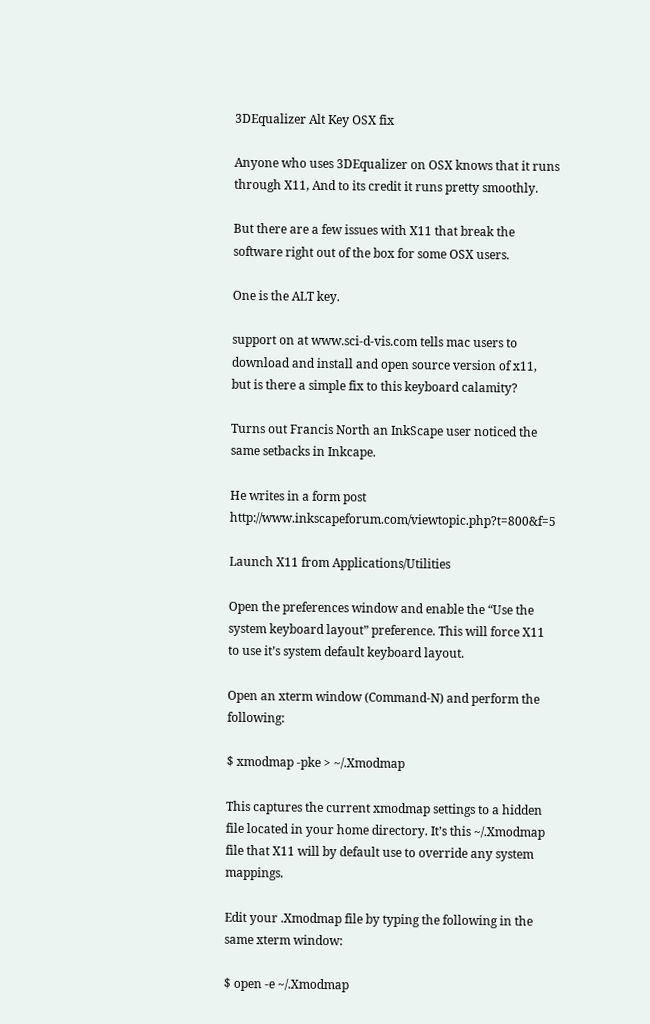3DEqualizer Alt Key OSX fix

Anyone who uses 3DEqualizer on OSX knows that it runs through X11, And to its credit it runs pretty smoothly.

But there are a few issues with X11 that break the software right out of the box for some OSX users.

One is the ALT key.

support on at www.sci-d-vis.com tells mac users to download and install and open source version of x11, but is there a simple fix to this keyboard calamity?

Turns out Francis North an InkScape user noticed the same setbacks in Inkcape.

He writes in a form post http://www.inkscapeforum.com/viewtopic.php?t=800&f=5

Launch X11 from Applications/Utilities

Open the preferences window and enable the “Use the system keyboard layout” preference. This will force X11 to use it’s system default keyboard layout.

Open an xterm window (Command-N) and perform the following:

$ xmodmap -pke > ~/.Xmodmap

This captures the current xmodmap settings to a hidden file located in your home directory. It’s this ~/.Xmodmap file that X11 will by default use to override any system mappings.

Edit your .Xmodmap file by typing the following in the same xterm window:

$ open -e ~/.Xmodmap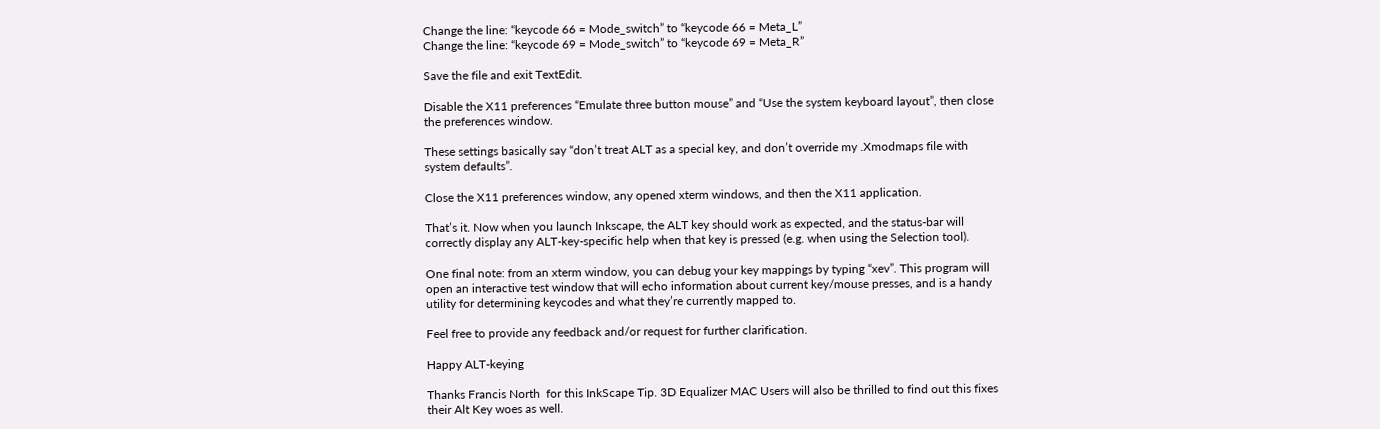Change the line: “keycode 66 = Mode_switch” to “keycode 66 = Meta_L”
Change the line: “keycode 69 = Mode_switch” to “keycode 69 = Meta_R”

Save the file and exit TextEdit.

Disable the X11 preferences “Emulate three button mouse” and “Use the system keyboard layout”, then close the preferences window.

These settings basically say “don’t treat ALT as a special key, and don’t override my .Xmodmaps file with system defaults”.

Close the X11 preferences window, any opened xterm windows, and then the X11 application.

That’s it. Now when you launch Inkscape, the ALT key should work as expected, and the status-bar will correctly display any ALT-key-specific help when that key is pressed (e.g. when using the Selection tool).

One final note: from an xterm window, you can debug your key mappings by typing “xev”. This program will open an interactive test window that will echo information about current key/mouse presses, and is a handy utility for determining keycodes and what they’re currently mapped to.

Feel free to provide any feedback and/or request for further clarification.

Happy ALT-keying

Thanks Francis North  for this InkScape Tip. 3D Equalizer MAC Users will also be thrilled to find out this fixes their Alt Key woes as well.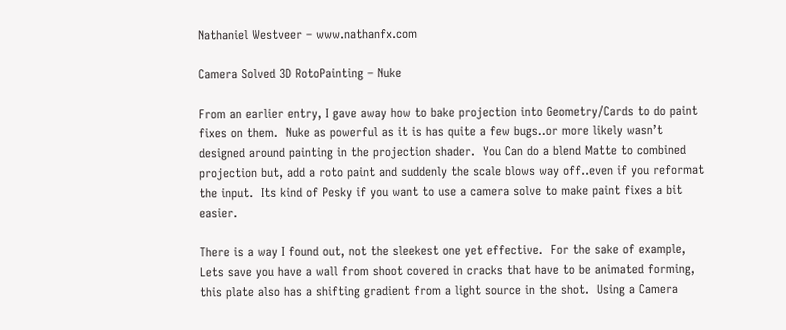Nathaniel Westveer – www.nathanfx.com

Camera Solved 3D RotoPainting – Nuke

From an earlier entry, I gave away how to bake projection into Geometry/Cards to do paint fixes on them.  Nuke as powerful as it is has quite a few bugs..or more likely wasn’t designed around painting in the projection shader.  You Can do a blend Matte to combined projection but, add a roto paint and suddenly the scale blows way off..even if you reformat the input.  Its kind of Pesky if you want to use a camera solve to make paint fixes a bit easier.

There is a way I found out, not the sleekest one yet effective.  For the sake of example, Lets save you have a wall from shoot covered in cracks that have to be animated forming, this plate also has a shifting gradient from a light source in the shot.  Using a Camera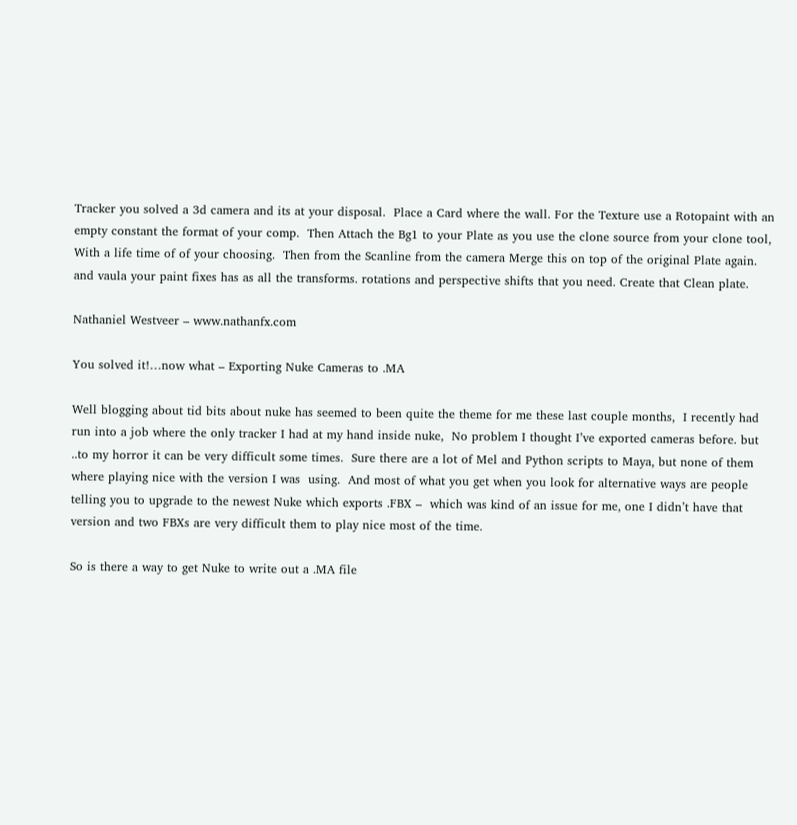Tracker you solved a 3d camera and its at your disposal.  Place a Card where the wall. For the Texture use a Rotopaint with an empty constant the format of your comp.  Then Attach the Bg1 to your Plate as you use the clone source from your clone tool, With a life time of of your choosing.  Then from the Scanline from the camera Merge this on top of the original Plate again. and vaula your paint fixes has as all the transforms. rotations and perspective shifts that you need. Create that Clean plate.

Nathaniel Westveer – www.nathanfx.com

You solved it!…now what – Exporting Nuke Cameras to .MA

Well blogging about tid bits about nuke has seemed to been quite the theme for me these last couple months,  I recently had run into a job where the only tracker I had at my hand inside nuke,  No problem I thought I’ve exported cameras before. but ..to my horror it can be very difficult some times.  Sure there are a lot of Mel and Python scripts to Maya, but none of them where playing nice with the version I was  using.  And most of what you get when you look for alternative ways are people telling you to upgrade to the newest Nuke which exports .FBX –  which was kind of an issue for me, one I didn’t have that version and two FBXs are very difficult them to play nice most of the time.

So is there a way to get Nuke to write out a .MA file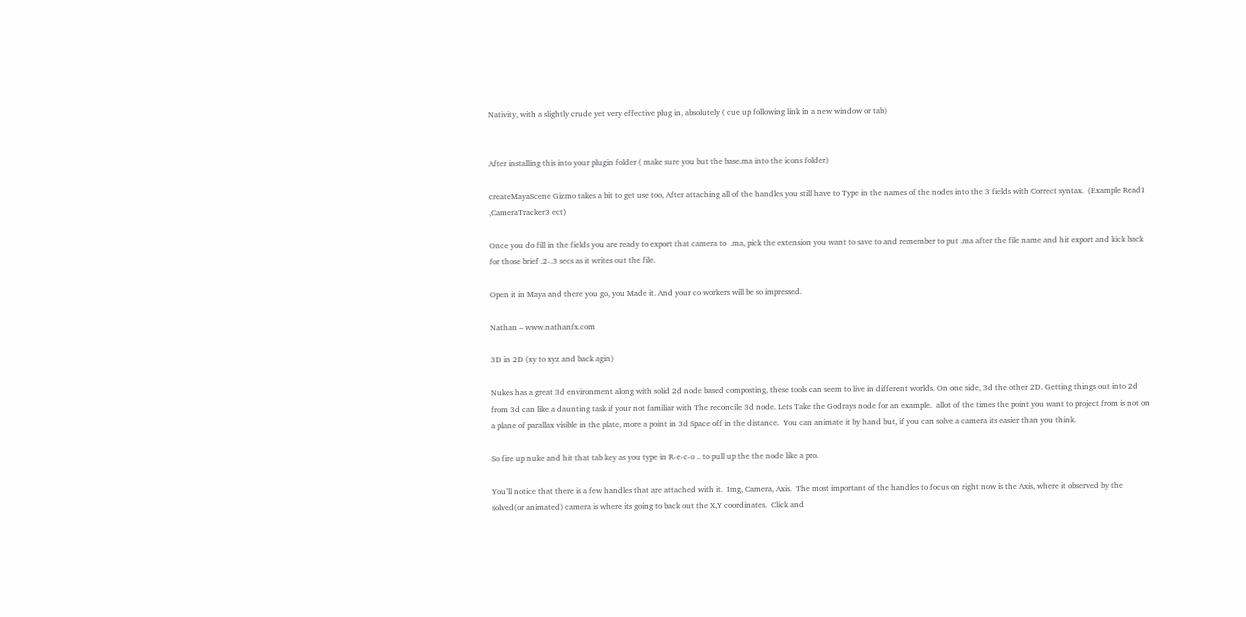Nativity, with a slightly crude yet very effective plug in, absolutely ( cue up following link in a new window or tab)


After installing this into your plugin folder ( make sure you but the base.ma into the icons folder)

createMayaScene Gizmo takes a bit to get use too, After attaching all of the handles you still have to Type in the names of the nodes into the 3 fields with Correct syntax.  (Example Read1 ,CameraTracker3 ect)

Once you do fill in the fields you are ready to export that camera to  .ma, pick the extension you want to save to and remember to put .ma after the file name and hit export and kick back for those brief .2-.3 secs as it writes out the file.

Open it in Maya and there you go, you Made it. And your co workers will be so impressed.

Nathan – www.nathanfx.com

3D in 2D (xy to xyz and back agin)

Nukes has a great 3d environment along with solid 2d node based composting, these tools can seem to live in different worlds. On one side, 3d the other 2D. Getting things out into 2d from 3d can like a daunting task if your not familiar with The reconcile 3d node. Lets Take the Godrays node for an example.  allot of the times the point you want to project from is not on a plane of parallax visible in the plate, more a point in 3d Space off in the distance.  You can animate it by hand but, if you can solve a camera its easier than you think.

So fire up nuke and hit that tab key as you type in R-e-c-o .. to pull up the the node like a pro.

You’ll notice that there is a few handles that are attached with it.  Img, Camera, Axis.  The most important of the handles to focus on right now is the Axis, where it observed by the solved(or animated) camera is where its going to back out the X,Y coordinates.  Click and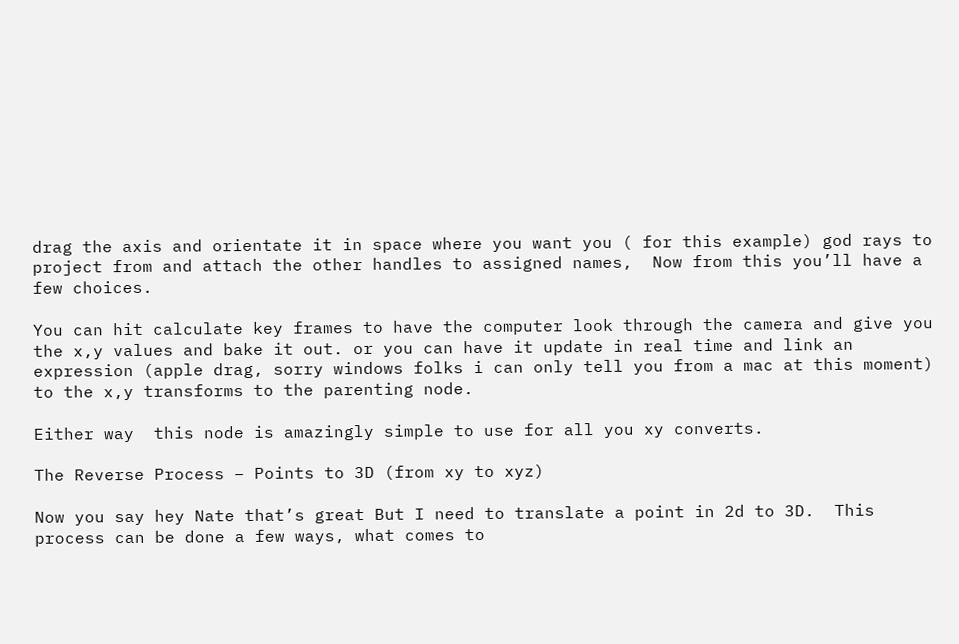drag the axis and orientate it in space where you want you ( for this example) god rays to project from and attach the other handles to assigned names,  Now from this you’ll have a few choices.

You can hit calculate key frames to have the computer look through the camera and give you the x,y values and bake it out. or you can have it update in real time and link an expression (apple drag, sorry windows folks i can only tell you from a mac at this moment) to the x,y transforms to the parenting node.

Either way  this node is amazingly simple to use for all you xy converts.

The Reverse Process – Points to 3D (from xy to xyz)

Now you say hey Nate that’s great But I need to translate a point in 2d to 3D.  This process can be done a few ways, what comes to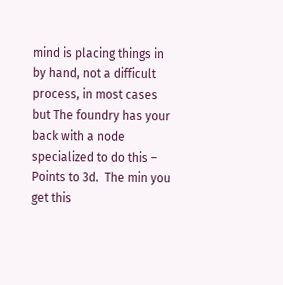mind is placing things in by hand, not a difficult process, in most cases but The foundry has your back with a node specialized to do this –  Points to 3d.  The min you get this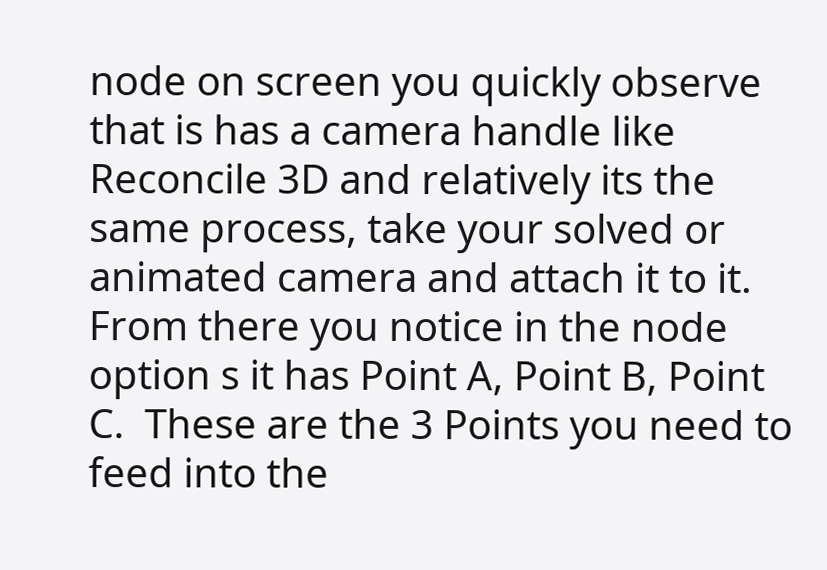node on screen you quickly observe that is has a camera handle like Reconcile 3D and relatively its the same process, take your solved or animated camera and attach it to it.  From there you notice in the node option s it has Point A, Point B, Point C.  These are the 3 Points you need to feed into the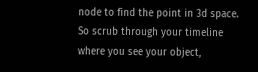node to find the point in 3d space. So scrub through your timeline where you see your object,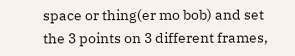space or thing(er mo bob) and set the 3 points on 3 different frames,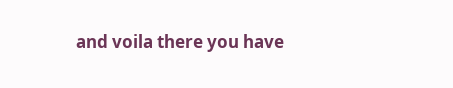and voila there you have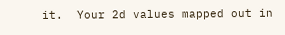it.  Your 2d values mapped out in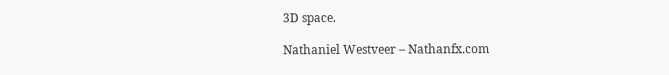3D space.

Nathaniel Westveer – Nathanfx.com